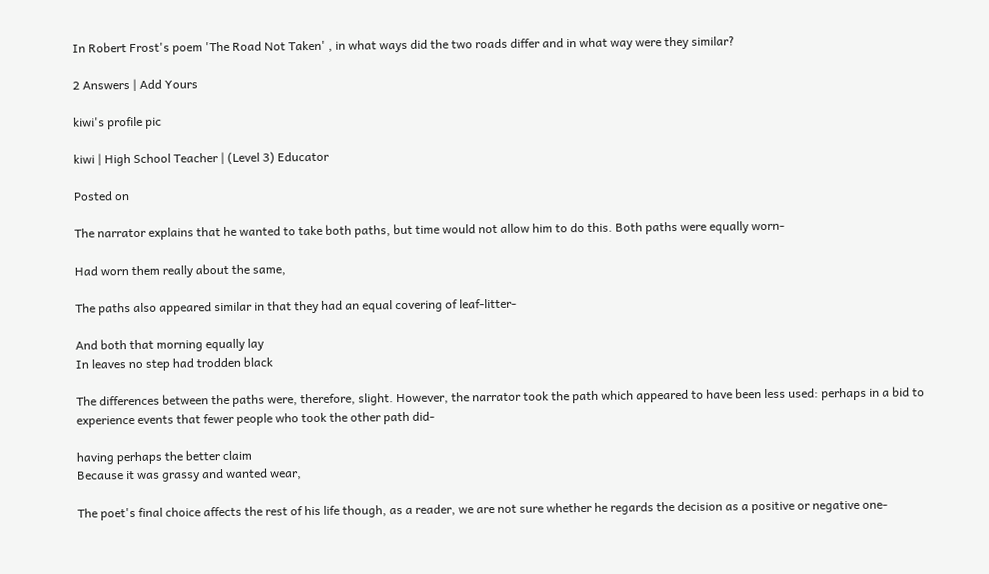In Robert Frost's poem 'The Road Not Taken' , in what ways did the two roads differ and in what way were they similar?

2 Answers | Add Yours

kiwi's profile pic

kiwi | High School Teacher | (Level 3) Educator

Posted on

The narrator explains that he wanted to take both paths, but time would not allow him to do this. Both paths were equally worn-

Had worn them really about the same,

The paths also appeared similar in that they had an equal covering of leaf-litter-

And both that morning equally lay
In leaves no step had trodden black

The differences between the paths were, therefore, slight. However, the narrator took the path which appeared to have been less used: perhaps in a bid to experience events that fewer people who took the other path did-

having perhaps the better claim
Because it was grassy and wanted wear,

The poet's final choice affects the rest of his life though, as a reader, we are not sure whether he regards the decision as a positive or negative one-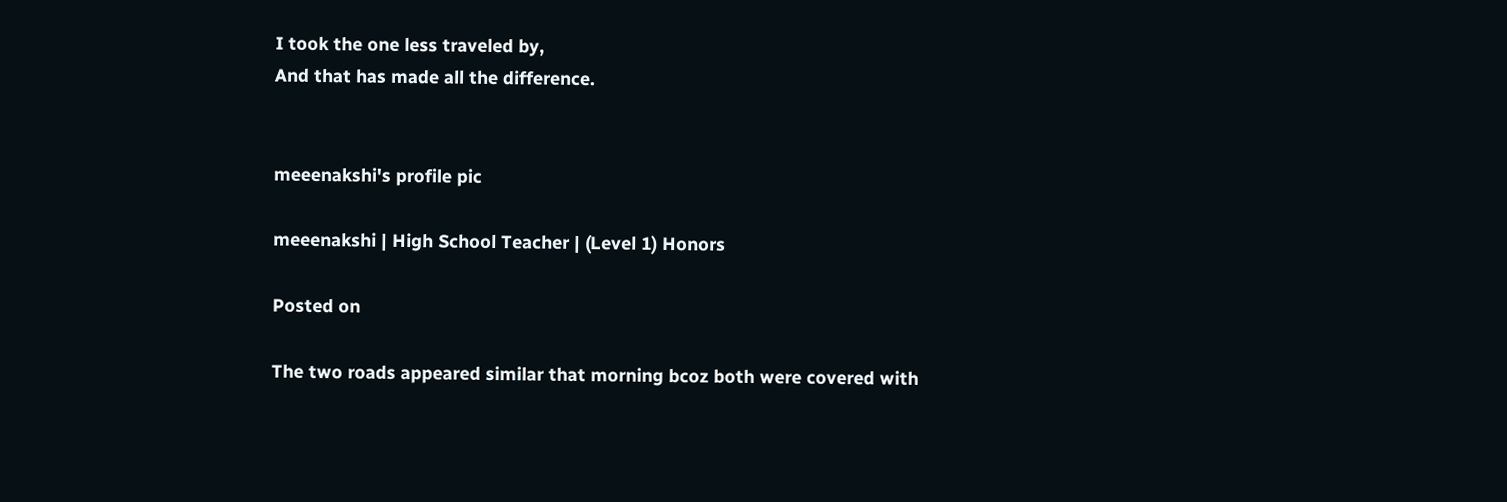I took the one less traveled by,
And that has made all the difference.


meeenakshi's profile pic

meeenakshi | High School Teacher | (Level 1) Honors

Posted on

The two roads appeared similar that morning bcoz both were covered with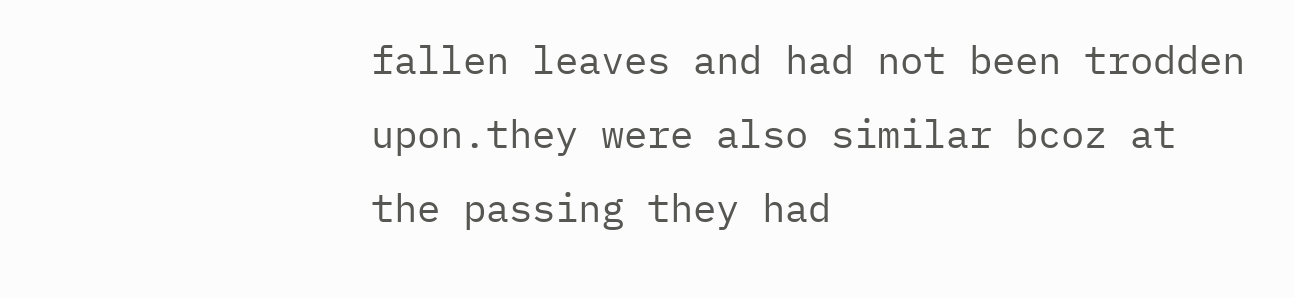fallen leaves and had not been trodden upon.they were also similar bcoz at the passing they had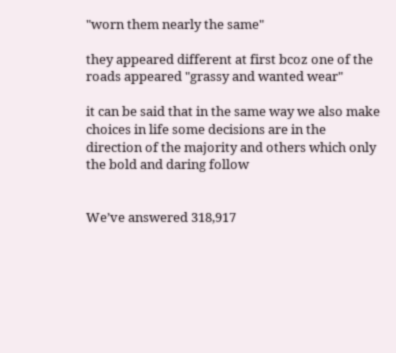"worn them nearly the same"

they appeared different at first bcoz one of the roads appeared "grassy and wanted wear"

it can be said that in the same way we also make choices in life some decisions are in the direction of the majority and others which only the bold and daring follow


We’ve answered 318,917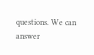questions. We can answer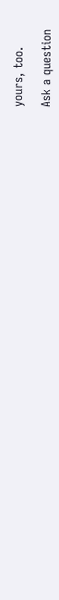yours, too.

Ask a question